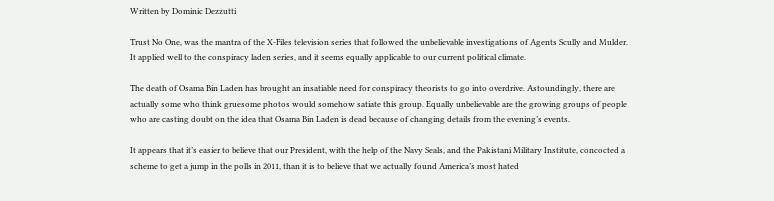Written by Dominic Dezzutti

Trust No One, was the mantra of the X-Files television series that followed the unbelievable investigations of Agents Scully and Mulder. It applied well to the conspiracy laden series, and it seems equally applicable to our current political climate.

The death of Osama Bin Laden has brought an insatiable need for conspiracy theorists to go into overdrive. Astoundingly, there are actually some who think gruesome photos would somehow satiate this group. Equally unbelievable are the growing groups of people who are casting doubt on the idea that Osama Bin Laden is dead because of changing details from the evening’s events.

It appears that it’s easier to believe that our President, with the help of the Navy Seals, and the Pakistani Military Institute, concocted a scheme to get a jump in the polls in 2011, than it is to believe that we actually found America’s most hated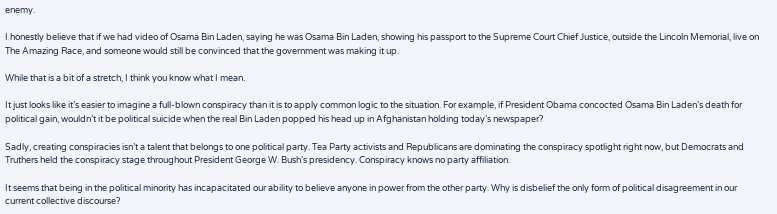enemy.

I honestly believe that if we had video of Osama Bin Laden, saying he was Osama Bin Laden, showing his passport to the Supreme Court Chief Justice, outside the Lincoln Memorial, live on The Amazing Race, and someone would still be convinced that the government was making it up.

While that is a bit of a stretch, I think you know what I mean.

It just looks like it’s easier to imagine a full-blown conspiracy than it is to apply common logic to the situation. For example, if President Obama concocted Osama Bin Laden’s death for political gain, wouldn’t it be political suicide when the real Bin Laden popped his head up in Afghanistan holding today’s newspaper?

Sadly, creating conspiracies isn’t a talent that belongs to one political party. Tea Party activists and Republicans are dominating the conspiracy spotlight right now, but Democrats and Truthers held the conspiracy stage throughout President George W. Bush’s presidency. Conspiracy knows no party affiliation.

It seems that being in the political minority has incapacitated our ability to believe anyone in power from the other party. Why is disbelief the only form of political disagreement in our current collective discourse?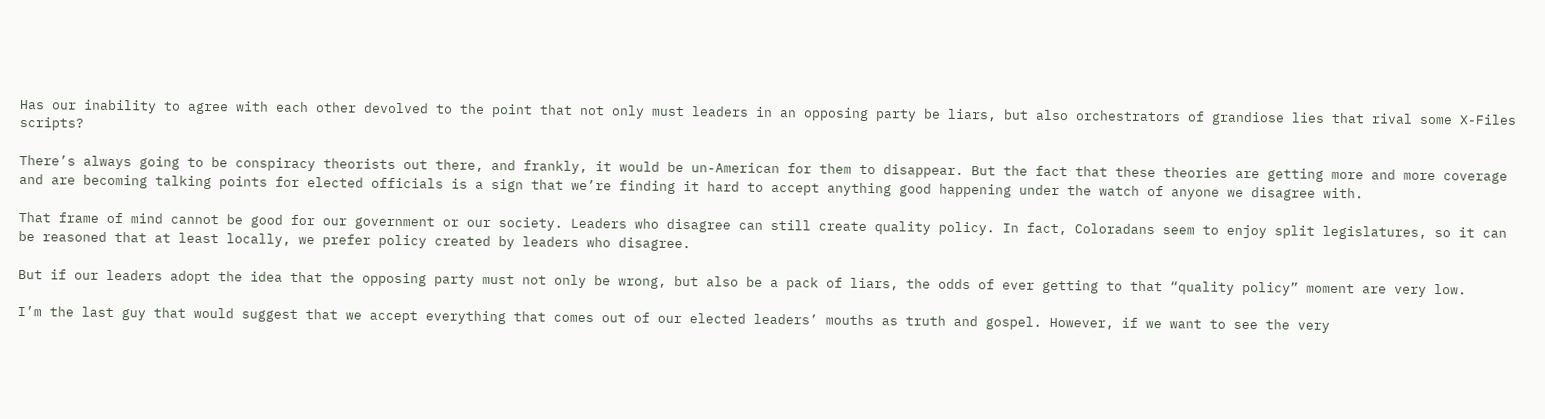Has our inability to agree with each other devolved to the point that not only must leaders in an opposing party be liars, but also orchestrators of grandiose lies that rival some X-Files scripts?

There’s always going to be conspiracy theorists out there, and frankly, it would be un-American for them to disappear. But the fact that these theories are getting more and more coverage and are becoming talking points for elected officials is a sign that we’re finding it hard to accept anything good happening under the watch of anyone we disagree with.

That frame of mind cannot be good for our government or our society. Leaders who disagree can still create quality policy. In fact, Coloradans seem to enjoy split legislatures, so it can be reasoned that at least locally, we prefer policy created by leaders who disagree.

But if our leaders adopt the idea that the opposing party must not only be wrong, but also be a pack of liars, the odds of ever getting to that “quality policy” moment are very low.

I’m the last guy that would suggest that we accept everything that comes out of our elected leaders’ mouths as truth and gospel. However, if we want to see the very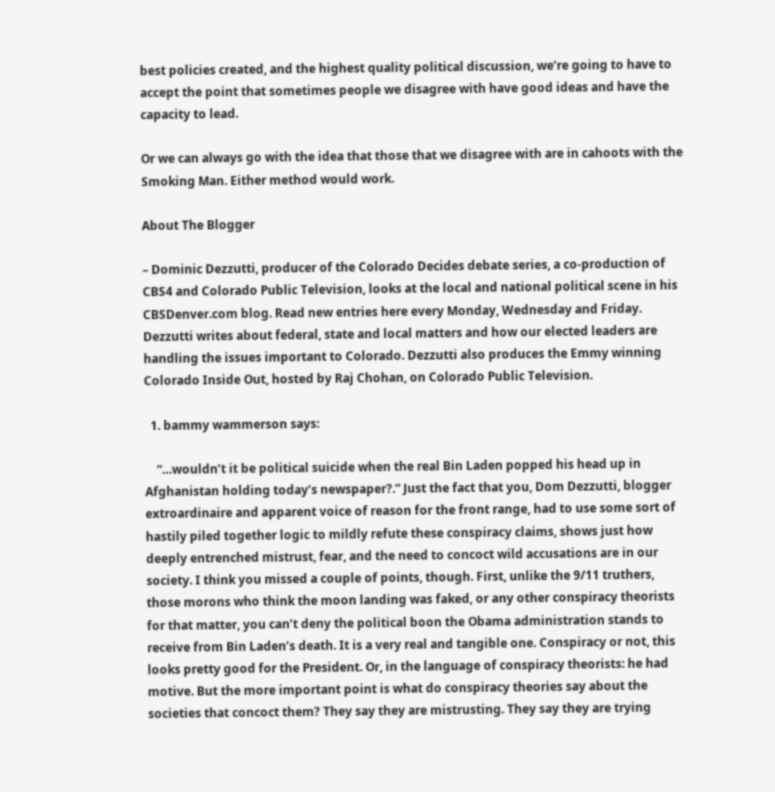best policies created, and the highest quality political discussion, we’re going to have to accept the point that sometimes people we disagree with have good ideas and have the capacity to lead.

Or we can always go with the idea that those that we disagree with are in cahoots with the Smoking Man. Either method would work.

About The Blogger

– Dominic Dezzutti, producer of the Colorado Decides debate series, a co-production of CBS4 and Colorado Public Television, looks at the local and national political scene in his CBSDenver.com blog. Read new entries here every Monday, Wednesday and Friday. Dezzutti writes about federal, state and local matters and how our elected leaders are handling the issues important to Colorado. Dezzutti also produces the Emmy winning Colorado Inside Out, hosted by Raj Chohan, on Colorado Public Television.

  1. bammy wammerson says:

    “…wouldn’t it be political suicide when the real Bin Laden popped his head up in Afghanistan holding today’s newspaper?.” Just the fact that you, Dom Dezzutti, blogger extroardinaire and apparent voice of reason for the front range, had to use some sort of hastily piled together logic to mildly refute these conspiracy claims, shows just how deeply entrenched mistrust, fear, and the need to concoct wild accusations are in our society. I think you missed a couple of points, though. First, unlike the 9/11 truthers, those morons who think the moon landing was faked, or any other conspiracy theorists for that matter, you can’t deny the political boon the Obama administration stands to receive from Bin Laden’s death. It is a very real and tangible one. Conspiracy or not, this looks pretty good for the President. Or, in the language of conspiracy theorists: he had motive. But the more important point is what do conspiracy theories say about the societies that concoct them? They say they are mistrusting. They say they are trying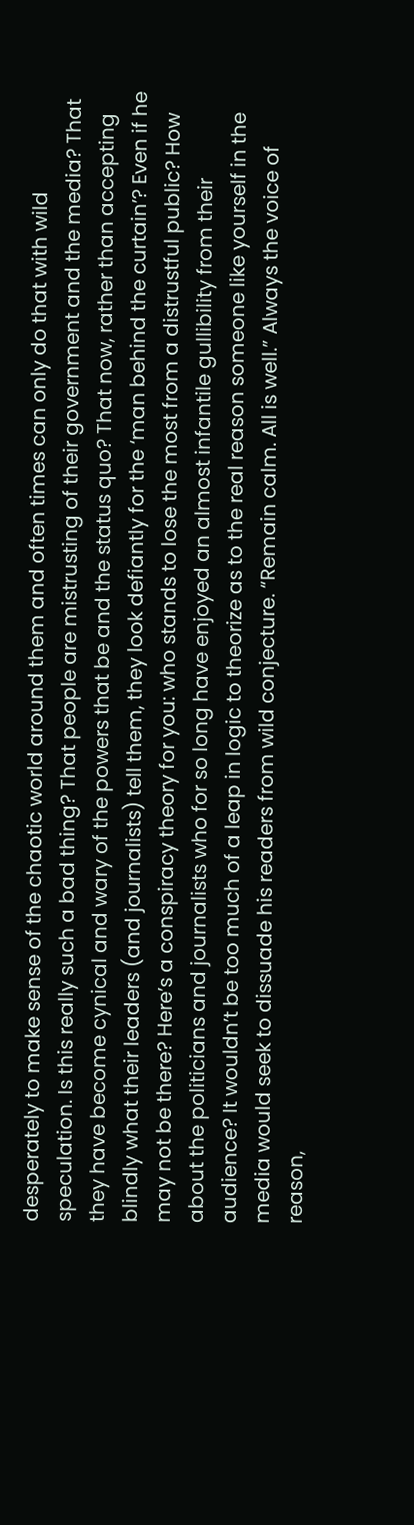desperately to make sense of the chaotic world around them and often times can only do that with wild speculation. Is this really such a bad thing? That people are mistrusting of their government and the media? That they have become cynical and wary of the powers that be and the status quo? That now, rather than accepting blindly what their leaders (and journalists) tell them, they look defiantly for the ‘man behind the curtain’? Even if he may not be there? Here’s a conspiracy theory for you: who stands to lose the most from a distrustful public? How about the politicians and journalists who for so long have enjoyed an almost infantile gullibility from their audience? It wouldn’t be too much of a leap in logic to theorize as to the real reason someone like yourself in the media would seek to dissuade his readers from wild conjecture. “Remain calm. All is well.” Always the voice of reason,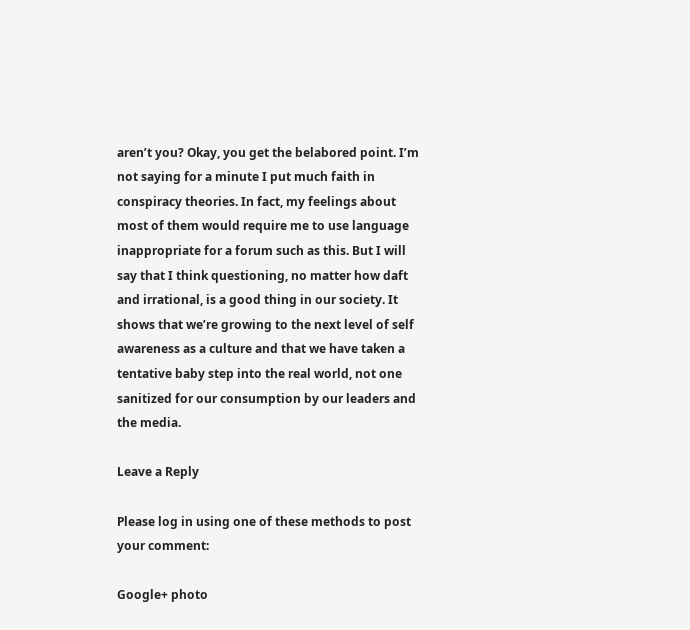aren’t you? Okay, you get the belabored point. I’m not saying for a minute I put much faith in conspiracy theories. In fact, my feelings about most of them would require me to use language inappropriate for a forum such as this. But I will say that I think questioning, no matter how daft and irrational, is a good thing in our society. It shows that we’re growing to the next level of self awareness as a culture and that we have taken a tentative baby step into the real world, not one sanitized for our consumption by our leaders and the media.

Leave a Reply

Please log in using one of these methods to post your comment:

Google+ photo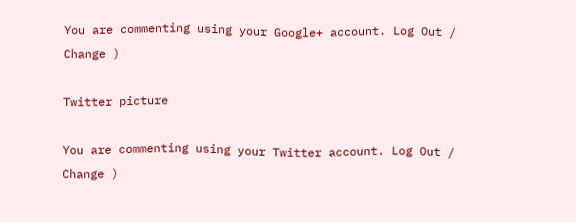You are commenting using your Google+ account. Log Out /  Change )

Twitter picture

You are commenting using your Twitter account. Log Out /  Change )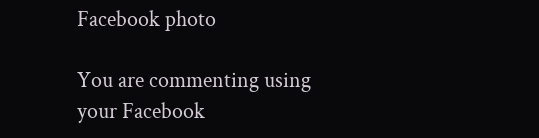Facebook photo

You are commenting using your Facebook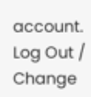account. Log Out /  Change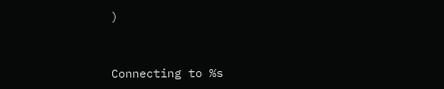)


Connecting to %s